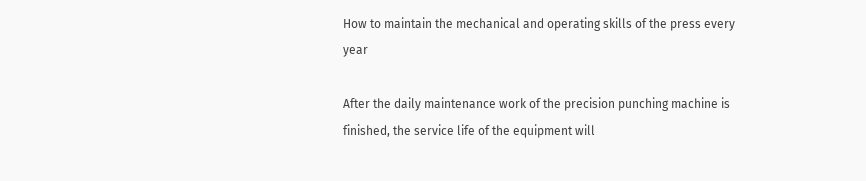How to maintain the mechanical and operating skills of the press every year

After the daily maintenance work of the precision punching machine is finished, the service life of the equipment will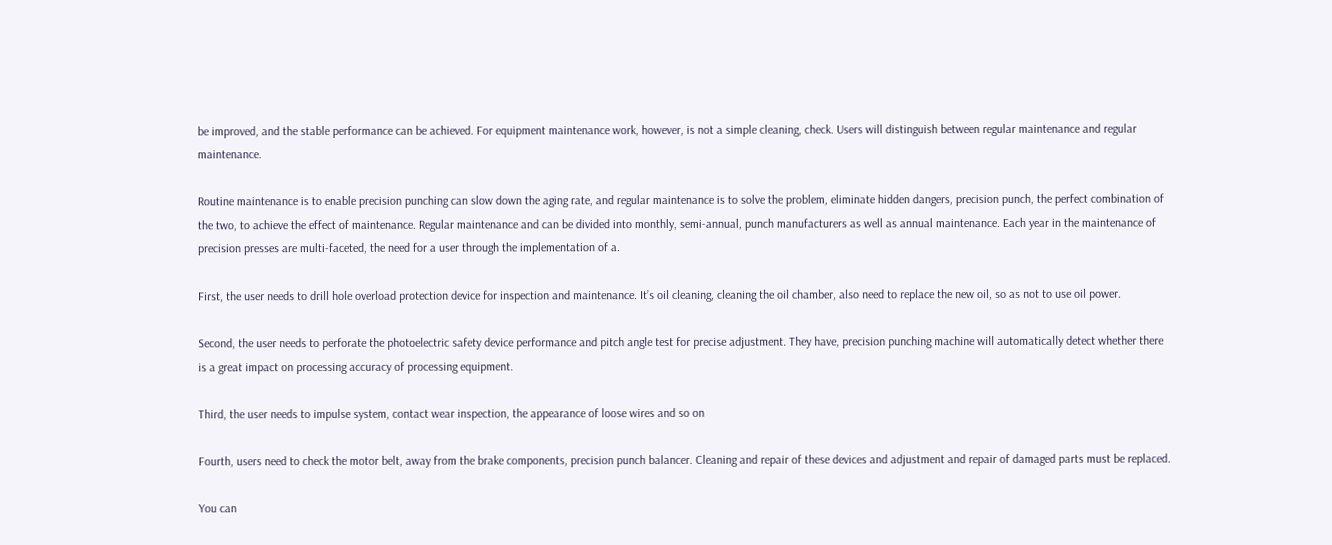be improved, and the stable performance can be achieved. For equipment maintenance work, however, is not a simple cleaning, check. Users will distinguish between regular maintenance and regular maintenance.

Routine maintenance is to enable precision punching can slow down the aging rate, and regular maintenance is to solve the problem, eliminate hidden dangers, precision punch, the perfect combination of the two, to achieve the effect of maintenance. Regular maintenance and can be divided into monthly, semi-annual, punch manufacturers as well as annual maintenance. Each year in the maintenance of precision presses are multi-faceted, the need for a user through the implementation of a.

First, the user needs to drill hole overload protection device for inspection and maintenance. It’s oil cleaning, cleaning the oil chamber, also need to replace the new oil, so as not to use oil power.

Second, the user needs to perforate the photoelectric safety device performance and pitch angle test for precise adjustment. They have, precision punching machine will automatically detect whether there is a great impact on processing accuracy of processing equipment.

Third, the user needs to impulse system, contact wear inspection, the appearance of loose wires and so on

Fourth, users need to check the motor belt, away from the brake components, precision punch balancer. Cleaning and repair of these devices and adjustment and repair of damaged parts must be replaced.

You can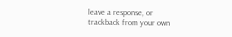leave a response, or trackback from your own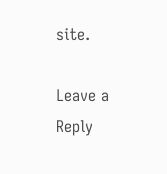site.

Leave a Reply